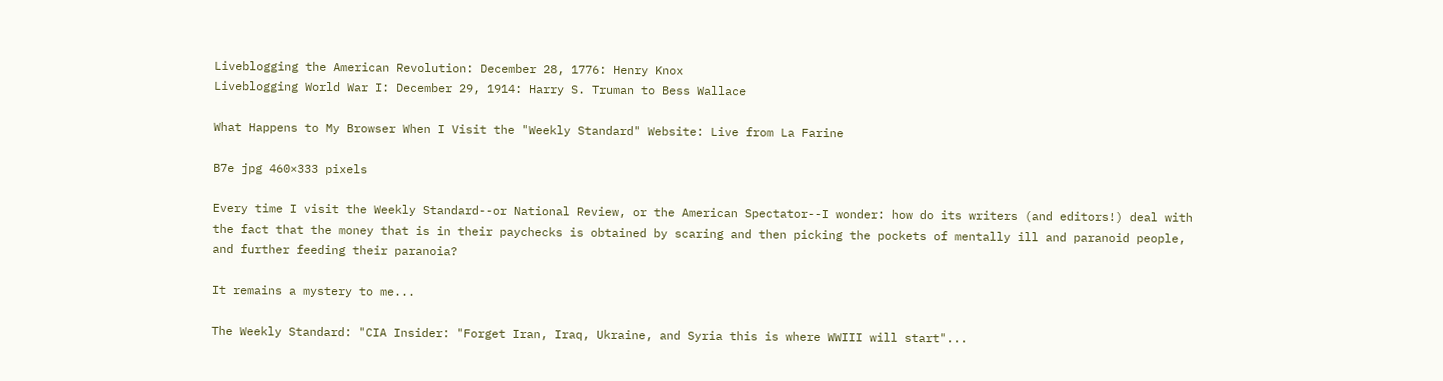Liveblogging the American Revolution: December 28, 1776: Henry Knox
Liveblogging World War I: December 29, 1914: Harry S. Truman to Bess Wallace

What Happens to My Browser When I Visit the "Weekly Standard" Website: Live from La Farine

B7e jpg 460×333 pixels

Every time I visit the Weekly Standard--or National Review, or the American Spectator--I wonder: how do its writers (and editors!) deal with the fact that the money that is in their paychecks is obtained by scaring and then picking the pockets of mentally ill and paranoid people, and further feeding their paranoia?

It remains a mystery to me...

The Weekly Standard: "CIA Insider: "Forget Iran, Iraq, Ukraine, and Syria this is where WWIII will start"...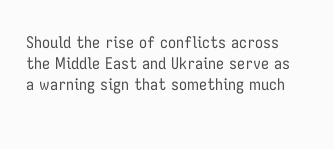Should the rise of conflicts across the Middle East and Ukraine serve as a warning sign that something much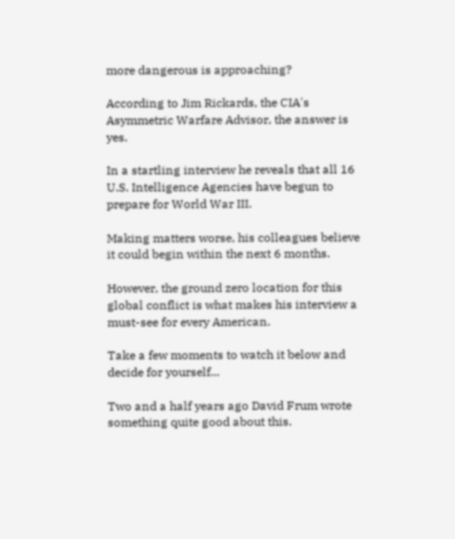more dangerous is approaching?

According to Jim Rickards, the CIA's Asymmetric Warfare Advisor, the answer is yes.

In a startling interview he reveals that all 16 U.S. Intelligence Agencies have begun to prepare for World War III.

Making matters worse, his colleagues believe it could begin within the next 6 months.

However, the ground zero location for this global conflict is what makes his interview a must-see for every American.

Take a few moments to watch it below and decide for yourself...

Two and a half years ago David Frum wrote something quite good about this.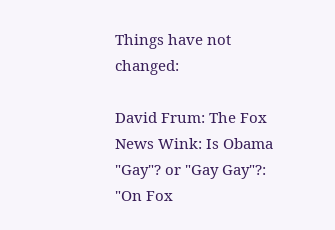Things have not changed:

David Frum: The Fox News Wink: Is Obama "Gay"? or "Gay Gay"?: "On Fox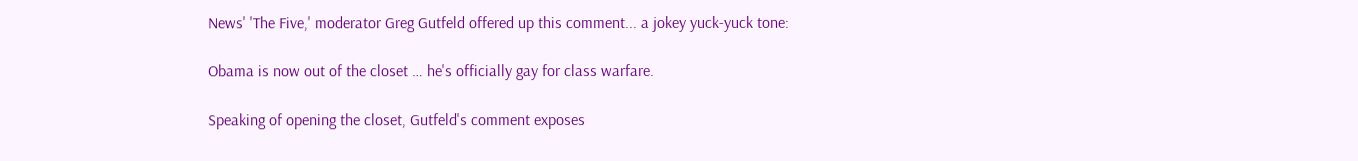News' 'The Five,' moderator Greg Gutfeld offered up this comment... a jokey yuck-yuck tone:

Obama is now out of the closet … he's officially gay for class warfare.

Speaking of opening the closet, Gutfeld's comment exposes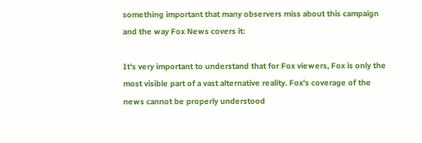something important that many observers miss about this campaign and the way Fox News covers it:

It's very important to understand that for Fox viewers, Fox is only the most visible part of a vast alternative reality. Fox's coverage of the news cannot be properly understood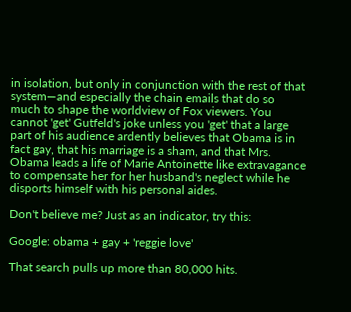in isolation, but only in conjunction with the rest of that system—and especially the chain emails that do so much to shape the worldview of Fox viewers. You cannot 'get' Gutfeld's joke unless you 'get' that a large part of his audience ardently believes that Obama is in fact gay, that his marriage is a sham, and that Mrs. Obama leads a life of Marie Antoinette like extravagance to compensate her for her husband's neglect while he disports himself with his personal aides.

Don't believe me? Just as an indicator, try this:

Google: obama + gay + 'reggie love'

That search pulls up more than 80,000 hits.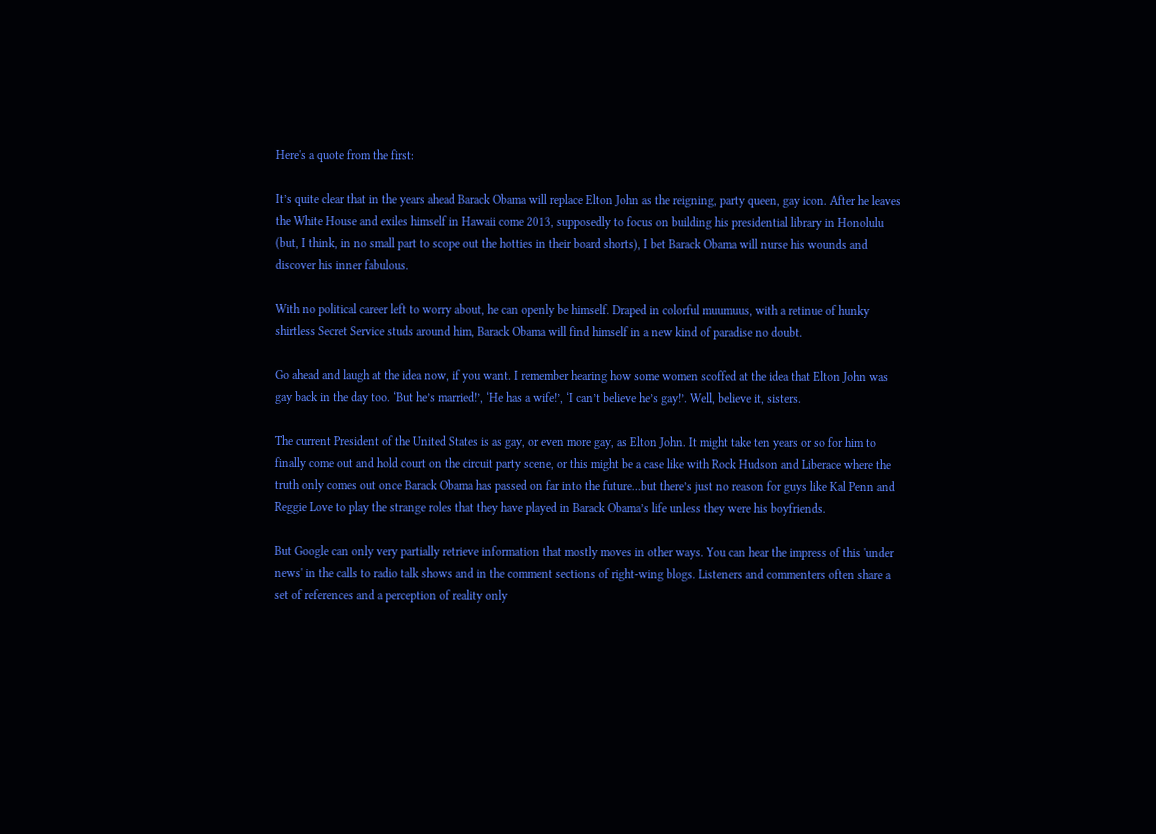Here's a quote from the first:

It’s quite clear that in the years ahead Barack Obama will replace Elton John as the reigning, party queen, gay icon. After he leaves the White House and exiles himself in Hawaii come 2013, supposedly to focus on building his presidential library in Honolulu (but, I think, in no small part to scope out the hotties in their board shorts), I bet Barack Obama will nurse his wounds and discover his inner fabulous.

With no political career left to worry about, he can openly be himself. Draped in colorful muumuus, with a retinue of hunky shirtless Secret Service studs around him, Barack Obama will find himself in a new kind of paradise no doubt.

Go ahead and laugh at the idea now, if you want. I remember hearing how some women scoffed at the idea that Elton John was gay back in the day too. ‘But he’s married!’, ‘He has a wife!’, ‘I can’t believe he’s gay!’. Well, believe it, sisters.

The current President of the United States is as gay, or even more gay, as Elton John. It might take ten years or so for him to finally come out and hold court on the circuit party scene, or this might be a case like with Rock Hudson and Liberace where the truth only comes out once Barack Obama has passed on far into the future…but there’s just no reason for guys like Kal Penn and Reggie Love to play the strange roles that they have played in Barack Obama’s life unless they were his boyfriends.

But Google can only very partially retrieve information that mostly moves in other ways. You can hear the impress of this 'under news' in the calls to radio talk shows and in the comment sections of right-wing blogs. Listeners and commenters often share a set of references and a perception of reality only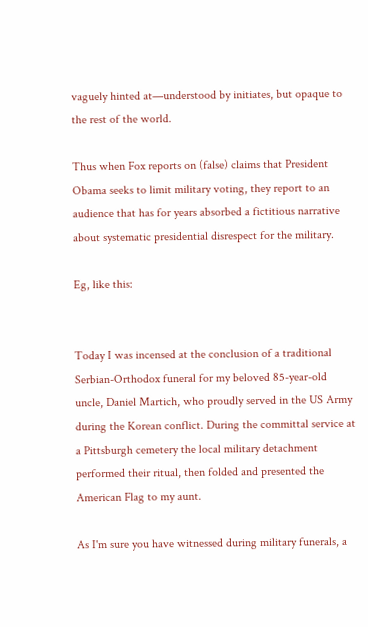vaguely hinted at—understood by initiates, but opaque to the rest of the world.

Thus when Fox reports on (false) claims that President Obama seeks to limit military voting, they report to an audience that has for years absorbed a fictitious narrative about systematic presidential disrespect for the military.

Eg, like this:


Today I was incensed at the conclusion of a traditional Serbian-Orthodox funeral for my beloved 85-year-old uncle, Daniel Martich, who proudly served in the US Army during the Korean conflict. During the committal service at a Pittsburgh cemetery the local military detachment performed their ritual, then folded and presented the American Flag to my aunt.

As I'm sure you have witnessed during military funerals, a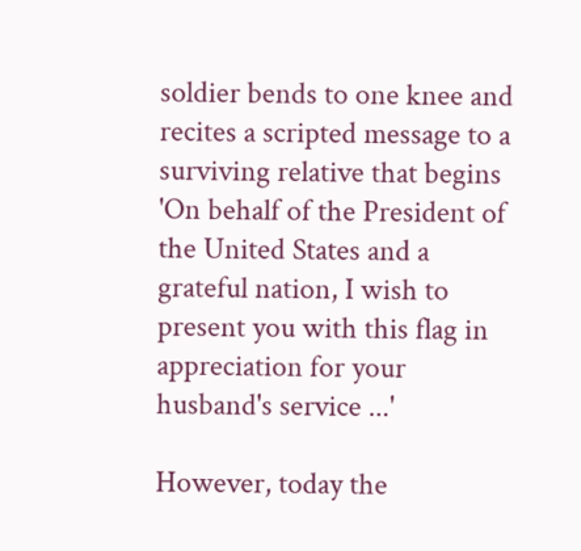soldier bends to one knee and recites a scripted message to a surviving relative that begins 'On behalf of the President of the United States and a grateful nation, I wish to present you with this flag in appreciation for your husband's service ...'

However, today the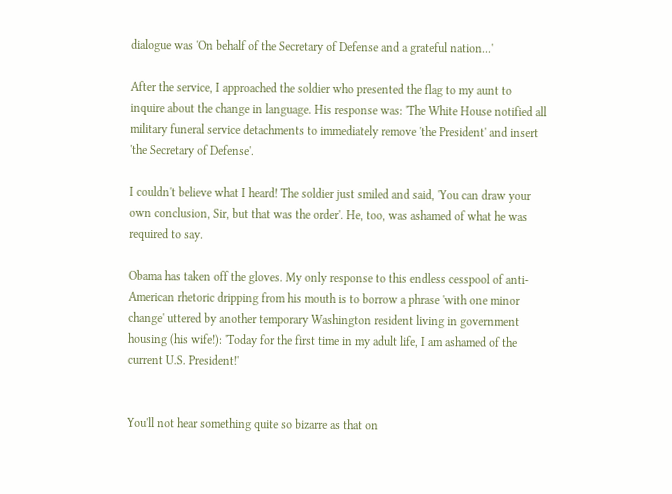dialogue was 'On behalf of the Secretary of Defense and a grateful nation...'

After the service, I approached the soldier who presented the flag to my aunt to inquire about the change in language. His response was: 'The White House notified all military funeral service detachments to immediately remove 'the President' and insert 'the Secretary of Defense'.

I couldn't believe what I heard! The soldier just smiled and said, 'You can draw your own conclusion, Sir, but that was the order'. He, too, was ashamed of what he was required to say.

Obama has taken off the gloves. My only response to this endless cesspool of anti-American rhetoric dripping from his mouth is to borrow a phrase 'with one minor change' uttered by another temporary Washington resident living in government housing (his wife!): 'Today for the first time in my adult life, I am ashamed of the current U.S. President!'


You'll not hear something quite so bizarre as that on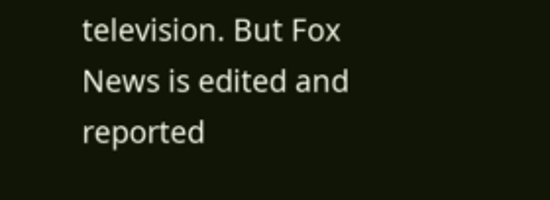television. But Fox News is edited and reported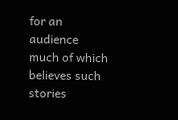for an audience much of which believes such stories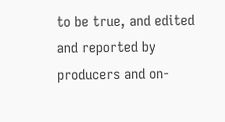to be true, and edited and reported by producers and on-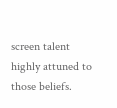screen talent highly attuned to those beliefs.